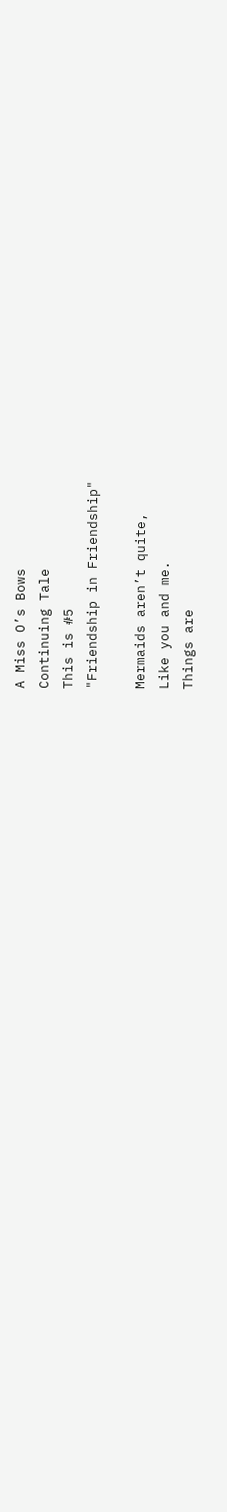A Miss O’s Bows
Continuing Tale
This is #5
"Friendship in Friendship"

Mermaids aren’t quite,
Like you and me.
Things are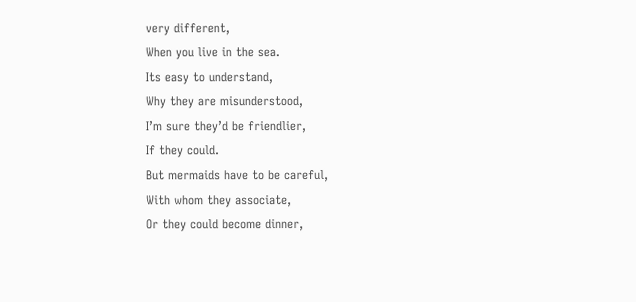very different,
When you live in the sea.
Its easy to understand,
Why they are misunderstood,
I’m sure they’d be friendlier,
If they could.
But mermaids have to be careful,
With whom they associate,
Or they could become dinner,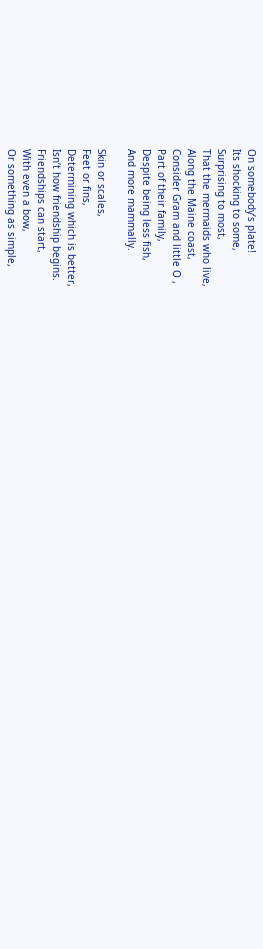On somebody’s plate!
Its shocking to some,
Surprising to most,
That the mermaids who live,
Along the Maine coast,
Consider Gram and little O ,
Part of their family,
Despite being less fish,
And more mammally.

Skin or scales,
Feet or fins,
Determining which is better,
Isn’t how friendship begins.
Friendships can start,
With even a bow,
Or something as simple,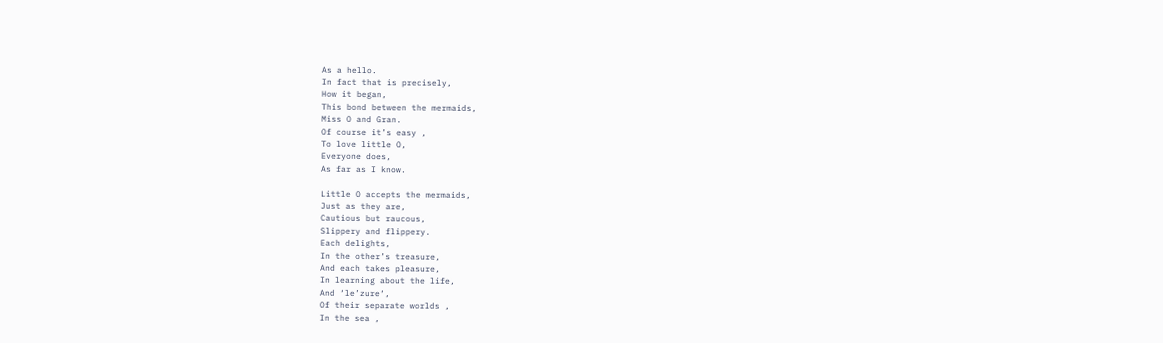As a hello.
In fact that is precisely,
How it began,
This bond between the mermaids,
Miss O and Gran.
Of course it’s easy ,
To love little O,
Everyone does,
As far as I know.

Little O accepts the mermaids,
Just as they are,
Cautious but raucous,
Slippery and flippery.
Each delights,
In the other’s treasure,
And each takes pleasure,
In learning about the life,
And ‘le’zure‘,
Of their separate worlds ,
In the sea ,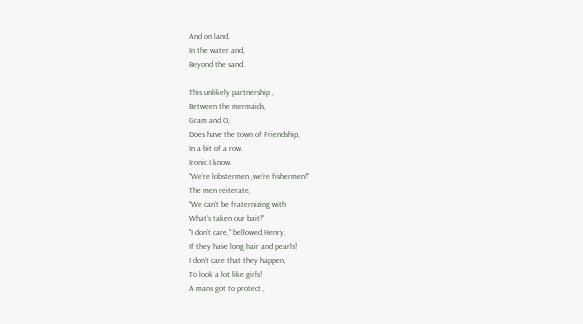And on land,
In the water and,
Beyond the sand.

This unlikely partnership ,
Between the mermaids,
Gram and O,
Does have the town of Friendship,
In a bit of a row.
Ironic I know.
"We’re lobstermen ,we’re fishermen!"
The men reiterate,
"We can’t be fraternizing with
What’s taken our bait!"
"I don’t care," bellowed Henry,
If they have long hair and pearls!
I don’t care that they happen,
To look a lot like girls!
A mans got to protect ,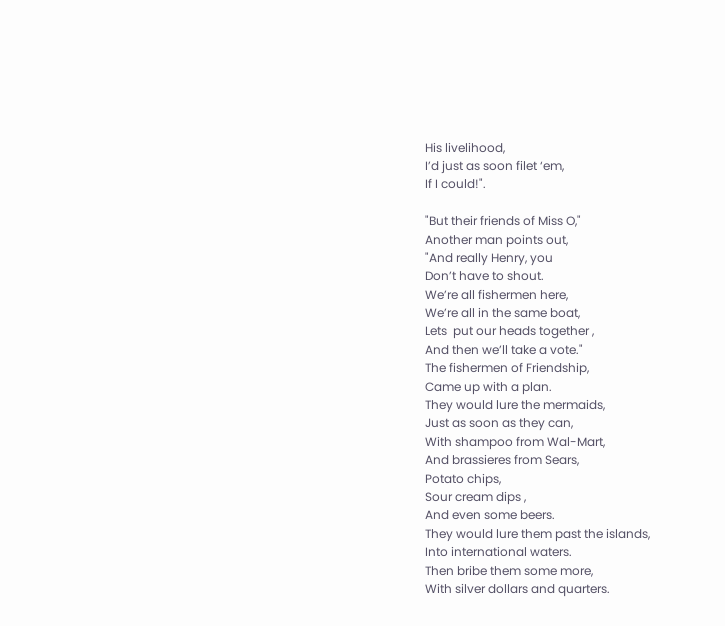His livelihood,
I’d just as soon filet ‘em,
If I could!".

"But their friends of Miss O,"
Another man points out,
"And really Henry, you
Don’t have to shout.
We’re all fishermen here,
We’re all in the same boat,
Lets  put our heads together ,
And then we’ll take a vote."
The fishermen of Friendship,
Came up with a plan.
They would lure the mermaids,
Just as soon as they can,
With shampoo from Wal-Mart,
And brassieres from Sears,
Potato chips,
Sour cream dips ,
And even some beers.
They would lure them past the islands,
Into international waters.
Then bribe them some more,
With silver dollars and quarters.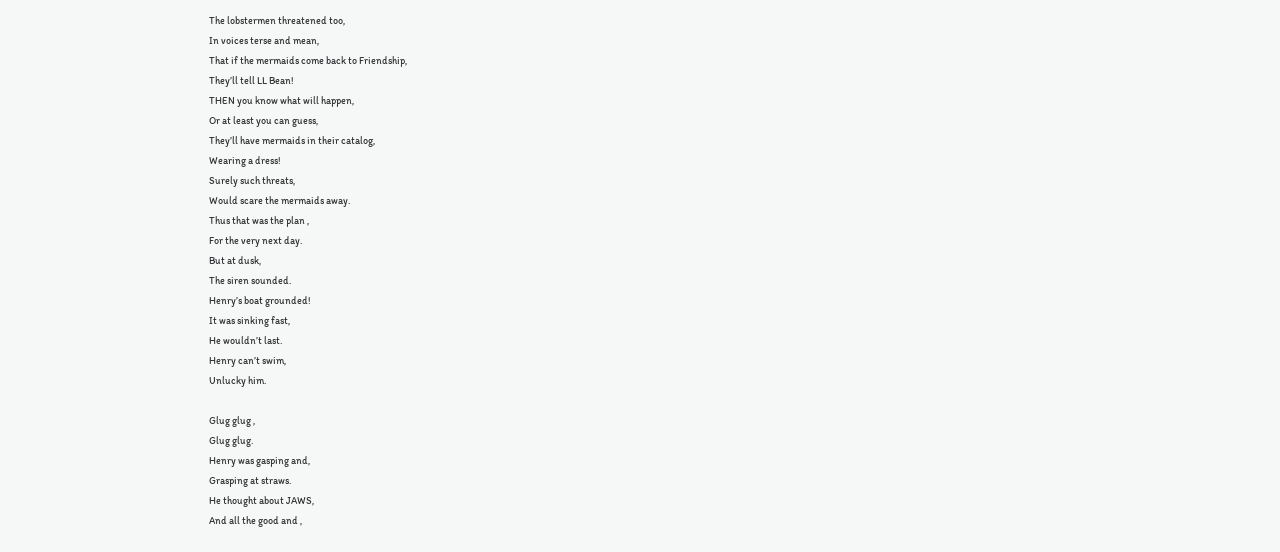The lobstermen threatened too,
In voices terse and mean,
That if the mermaids come back to Friendship,
They’ll tell LL Bean!
THEN you know what will happen,
Or at least you can guess,
They’ll have mermaids in their catalog,
Wearing a dress!
Surely such threats,
Would scare the mermaids away.
Thus that was the plan ,
For the very next day.
But at dusk,
The siren sounded.
Henry’s boat grounded!
It was sinking fast,
He wouldn’t last.
Henry can’t swim,
Unlucky him.

Glug glug ,
Glug glug.
Henry was gasping and,
Grasping at straws.
He thought about JAWS,
And all the good and ,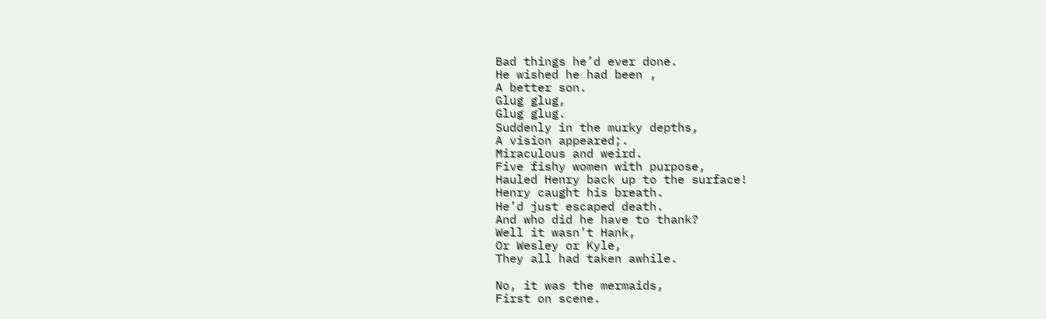Bad things he’d ever done.
He wished he had been ,
A better son.
Glug glug,
Glug glug.
Suddenly in the murky depths,
A vision appeared;.
Miraculous and weird.
Five fishy women with purpose,
Hauled Henry back up to the surface!
Henry caught his breath.
He’d just escaped death.
And who did he have to thank?
Well it wasn’t Hank,
Or Wesley or Kyle,
They all had taken awhile.

No, it was the mermaids,
First on scene.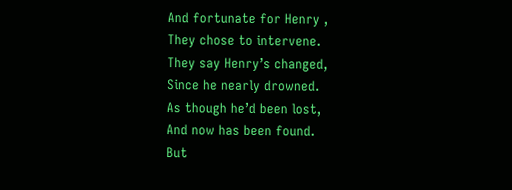And fortunate for Henry ,
They chose to intervene.
They say Henry’s changed,
Since he nearly drowned.
As though he’d been lost,
And now has been found.
But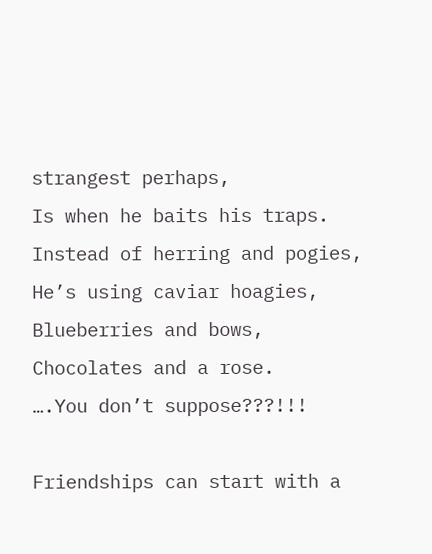strangest perhaps,
Is when he baits his traps.
Instead of herring and pogies,
He’s using caviar hoagies,
Blueberries and bows,
Chocolates and a rose.
….You don’t suppose???!!!

Friendships can start with a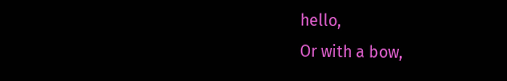hello,
Or with a bow,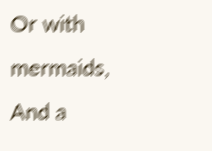Or with mermaids,
And a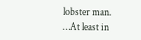lobster man.
…At least in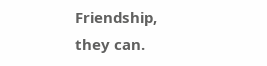Friendship,
they can.